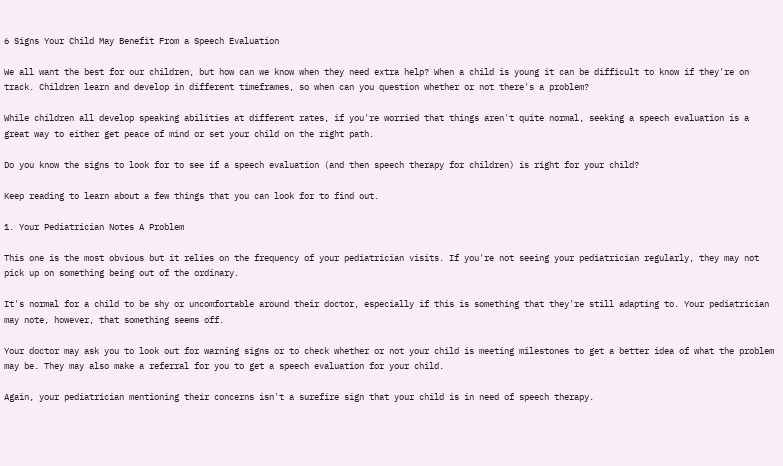6 Signs Your Child May Benefit From a Speech Evaluation

We all want the best for our children, but how can we know when they need extra help? When a child is young it can be difficult to know if they're on track. Children learn and develop in different timeframes, so when can you question whether or not there's a problem?

While children all develop speaking abilities at different rates, if you're worried that things aren't quite normal, seeking a speech evaluation is a great way to either get peace of mind or set your child on the right path.

Do you know the signs to look for to see if a speech evaluation (and then speech therapy for children) is right for your child?

Keep reading to learn about a few things that you can look for to find out.

1. Your Pediatrician Notes A Problem

This one is the most obvious but it relies on the frequency of your pediatrician visits. If you're not seeing your pediatrician regularly, they may not pick up on something being out of the ordinary.

It's normal for a child to be shy or uncomfortable around their doctor, especially if this is something that they're still adapting to. Your pediatrician may note, however, that something seems off.

Your doctor may ask you to look out for warning signs or to check whether or not your child is meeting milestones to get a better idea of what the problem may be. They may also make a referral for you to get a speech evaluation for your child.

Again, your pediatrician mentioning their concerns isn't a surefire sign that your child is in need of speech therapy.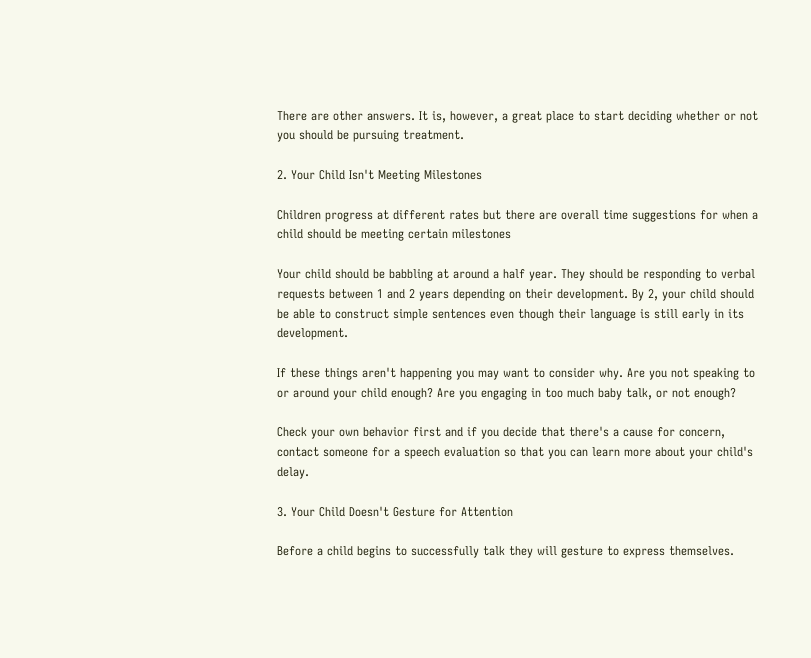There are other answers. It is, however, a great place to start deciding whether or not you should be pursuing treatment.

2. Your Child Isn't Meeting Milestones

Children progress at different rates but there are overall time suggestions for when a child should be meeting certain milestones

Your child should be babbling at around a half year. They should be responding to verbal requests between 1 and 2 years depending on their development. By 2, your child should be able to construct simple sentences even though their language is still early in its development.

If these things aren't happening you may want to consider why. Are you not speaking to or around your child enough? Are you engaging in too much baby talk, or not enough?

Check your own behavior first and if you decide that there's a cause for concern, contact someone for a speech evaluation so that you can learn more about your child's delay.

3. Your Child Doesn't Gesture for Attention

Before a child begins to successfully talk they will gesture to express themselves.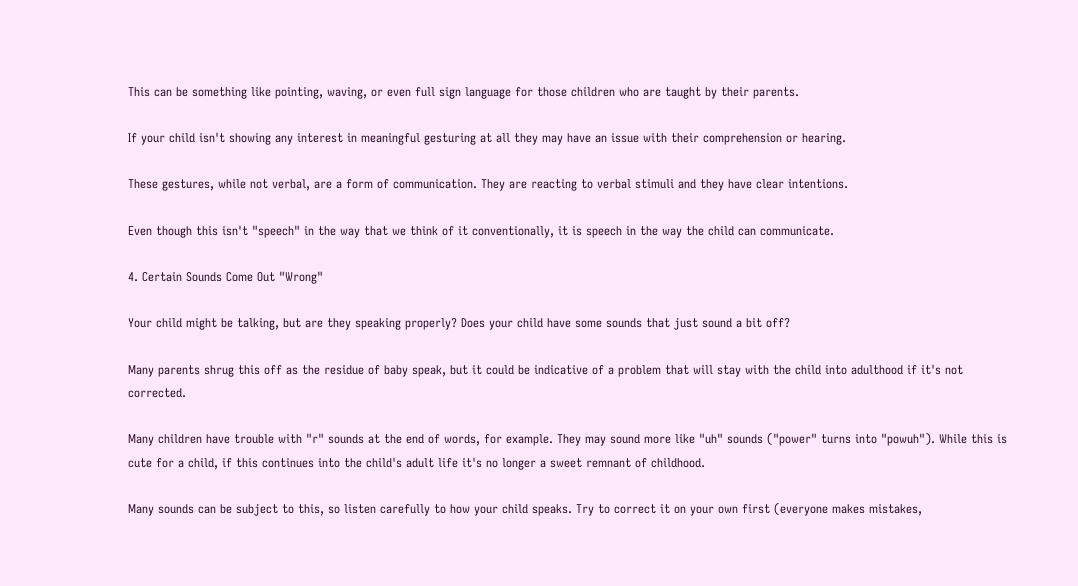This can be something like pointing, waving, or even full sign language for those children who are taught by their parents.

If your child isn't showing any interest in meaningful gesturing at all they may have an issue with their comprehension or hearing.

These gestures, while not verbal, are a form of communication. They are reacting to verbal stimuli and they have clear intentions.

Even though this isn't "speech" in the way that we think of it conventionally, it is speech in the way the child can communicate.

4. Certain Sounds Come Out "Wrong"

Your child might be talking, but are they speaking properly? Does your child have some sounds that just sound a bit off?

Many parents shrug this off as the residue of baby speak, but it could be indicative of a problem that will stay with the child into adulthood if it's not corrected.

Many children have trouble with "r" sounds at the end of words, for example. They may sound more like "uh" sounds ("power" turns into "powuh"). While this is cute for a child, if this continues into the child's adult life it's no longer a sweet remnant of childhood.

Many sounds can be subject to this, so listen carefully to how your child speaks. Try to correct it on your own first (everyone makes mistakes,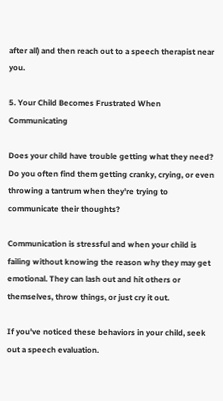after all) and then reach out to a speech therapist near you.

5. Your Child Becomes Frustrated When Communicating

Does your child have trouble getting what they need? Do you often find them getting cranky, crying, or even throwing a tantrum when they're trying to communicate their thoughts?

Communication is stressful and when your child is failing without knowing the reason why they may get emotional. They can lash out and hit others or themselves, throw things, or just cry it out.

If you've noticed these behaviors in your child, seek out a speech evaluation.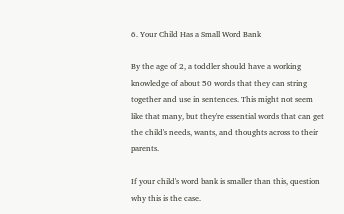6. Your Child Has a Small Word Bank

By the age of 2, a toddler should have a working knowledge of about 50 words that they can string together and use in sentences. This might not seem like that many, but they're essential words that can get the child's needs, wants, and thoughts across to their parents.

If your child's word bank is smaller than this, question why this is the case.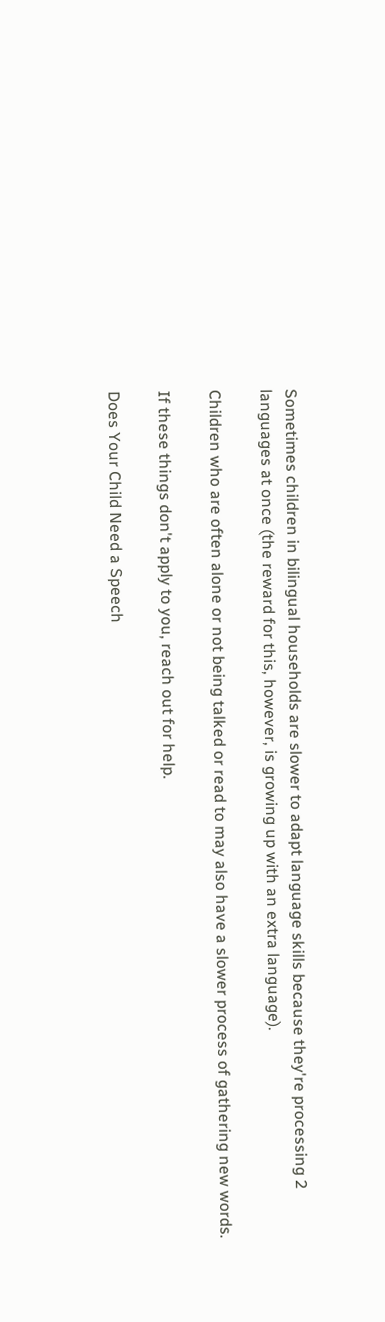Sometimes children in bilingual households are slower to adapt language skills because they're processing 2 languages at once (the reward for this, however, is growing up with an extra language).

Children who are often alone or not being talked or read to may also have a slower process of gathering new words.

If these things don't apply to you, reach out for help.

Does Your Child Need a Speech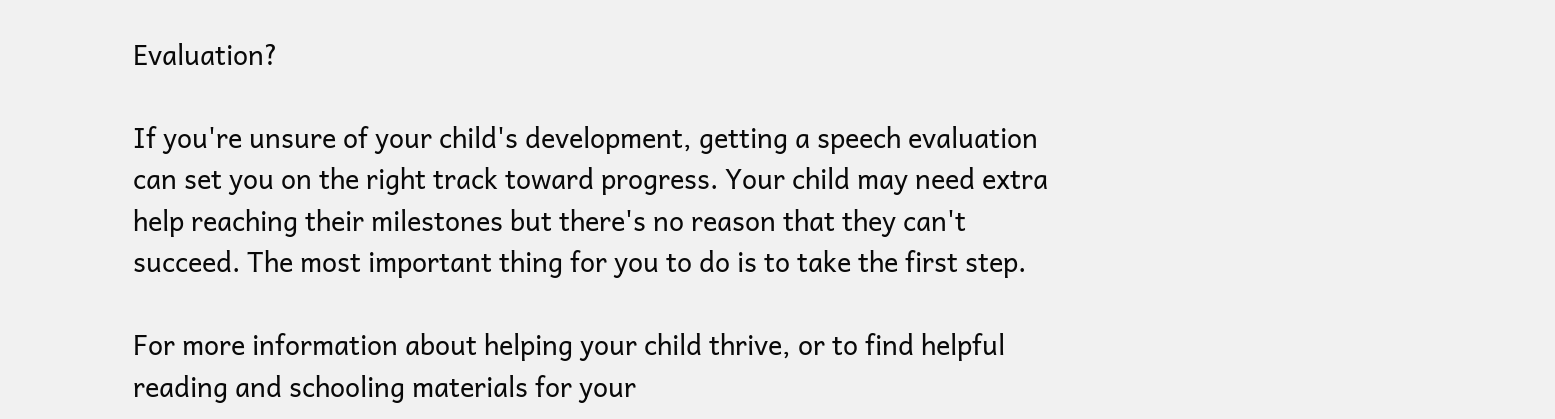Evaluation?

If you're unsure of your child's development, getting a speech evaluation can set you on the right track toward progress. Your child may need extra help reaching their milestones but there's no reason that they can't succeed. The most important thing for you to do is to take the first step.

For more information about helping your child thrive, or to find helpful reading and schooling materials for your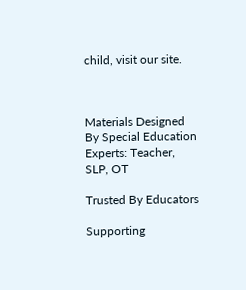child, visit our site.



Materials Designed By Special Education Experts: Teacher, SLP, OT

Trusted By Educators

Supporting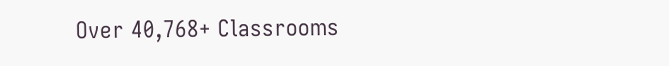Over 40,768+ Classrooms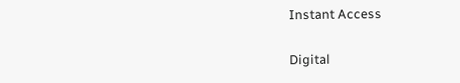Instant Access

Digital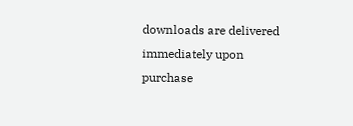downloads are delivered immediately upon purchase